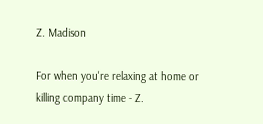Z. Madison

For when you're relaxing at home or killing company time - Z.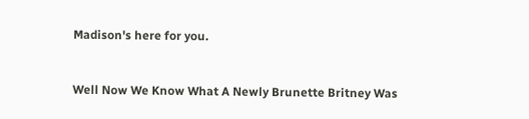Madison's here for you.


Well Now We Know What A Newly Brunette Britney Was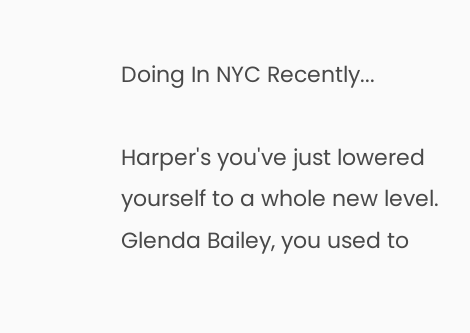Doing In NYC Recently...

Harper's you've just lowered yourself to a whole new level. Glenda Bailey, you used to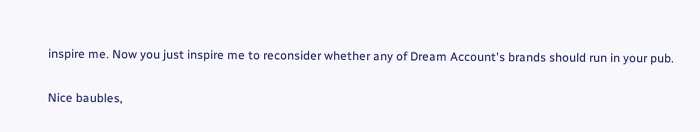inspire me. Now you just inspire me to reconsider whether any of Dream Account's brands should run in your pub.

Nice baubles,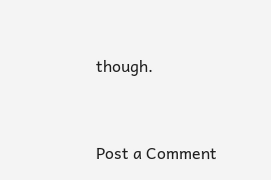though.


Post a Comment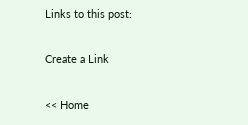Links to this post:

Create a Link

<< Home